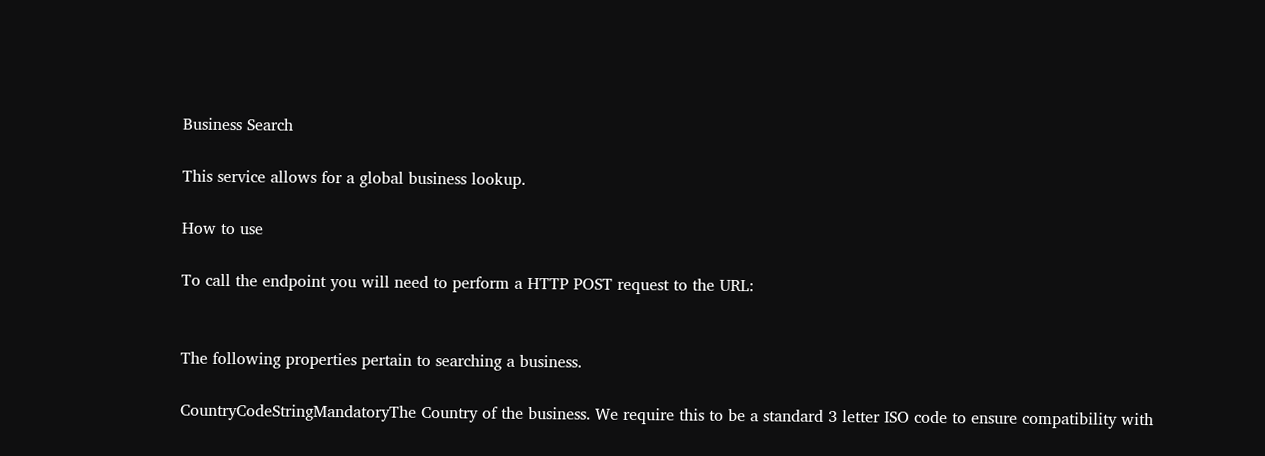Business Search

This service allows for a global business lookup.

How to use

To call the endpoint you will need to perform a HTTP POST request to the URL:


The following properties pertain to searching a business.

CountryCodeStringMandatoryThe Country of the business. We require this to be a standard 3 letter ISO code to ensure compatibility with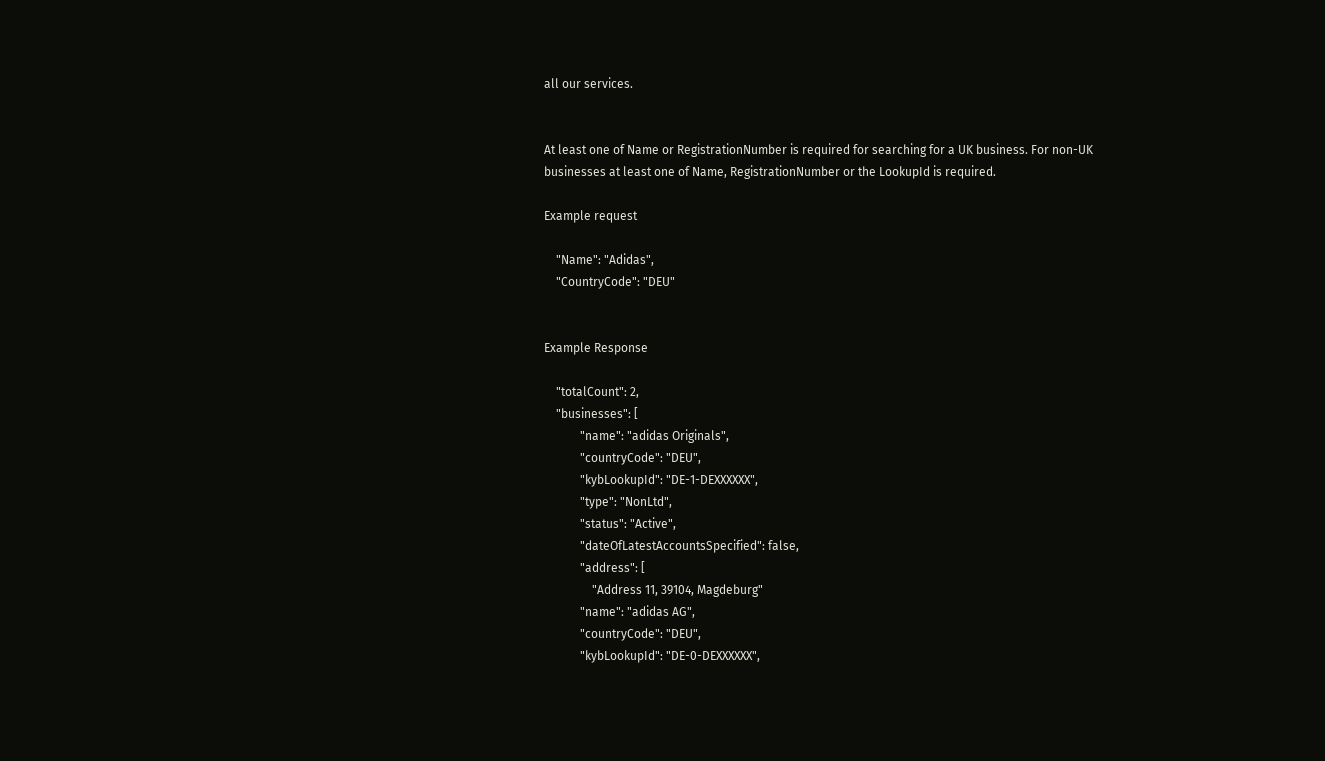all our services.


At least one of Name or RegistrationNumber is required for searching for a UK business. For non-UK businesses at least one of Name, RegistrationNumber or the LookupId is required.

Example request

    "Name": "Adidas",
    "CountryCode": "DEU"


Example Response

    "totalCount": 2,
    "businesses": [
            "name": "adidas Originals",
            "countryCode": "DEU",
            "kybLookupId": "DE-1-DEXXXXXX",
            "type": "NonLtd",
            "status": "Active",
            "dateOfLatestAccountsSpecified": false,
            "address": [
                "Address 11, 39104, Magdeburg"
            "name": "adidas AG",
            "countryCode": "DEU",
            "kybLookupId": "DE-0-DEXXXXXX",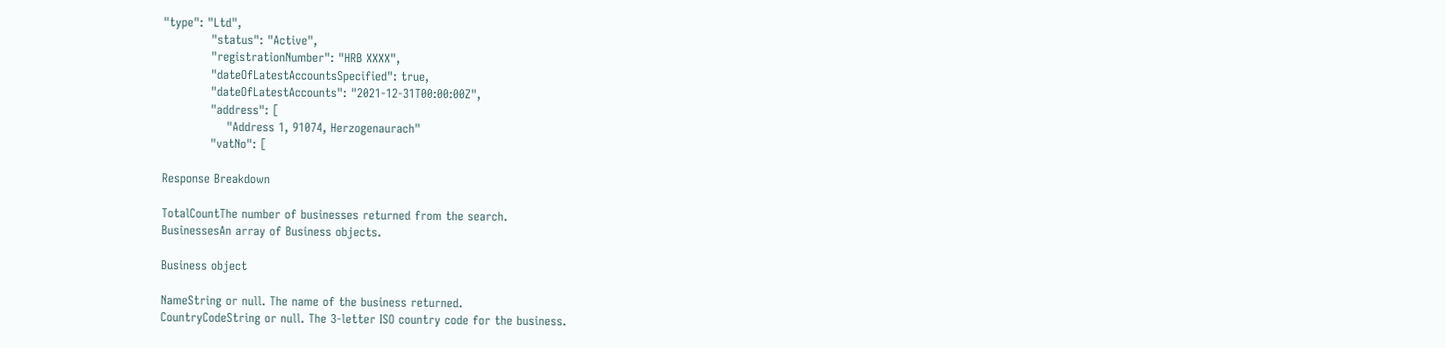"type": "Ltd",
            "status": "Active",
            "registrationNumber": "HRB XXXX",
            "dateOfLatestAccountsSpecified": true,
            "dateOfLatestAccounts": "2021-12-31T00:00:00Z",
            "address": [
                "Address 1, 91074, Herzogenaurach"
            "vatNo": [

Response Breakdown

TotalCountThe number of businesses returned from the search.
BusinessesAn array of Business objects.

Business object

NameString or null. The name of the business returned.
CountryCodeString or null. The 3-letter ISO country code for the business.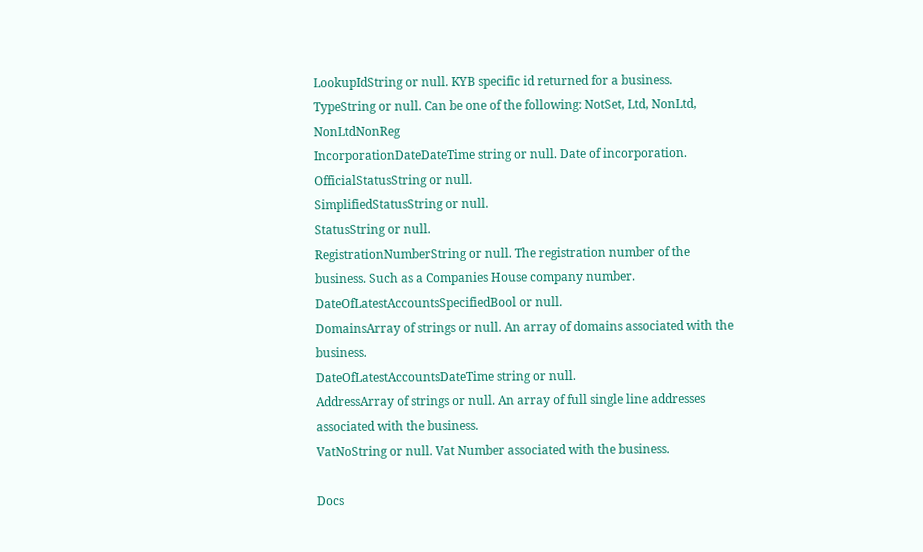LookupIdString or null. KYB specific id returned for a business.
TypeString or null. Can be one of the following: NotSet, Ltd, NonLtd, NonLtdNonReg
IncorporationDateDateTime string or null. Date of incorporation.
OfficialStatusString or null.
SimplifiedStatusString or null.
StatusString or null.
RegistrationNumberString or null. The registration number of the business. Such as a Companies House company number.
DateOfLatestAccountsSpecifiedBool or null.
DomainsArray of strings or null. An array of domains associated with the business.
DateOfLatestAccountsDateTime string or null.
AddressArray of strings or null. An array of full single line addresses associated with the business.
VatNoString or null. Vat Number associated with the business.

Docs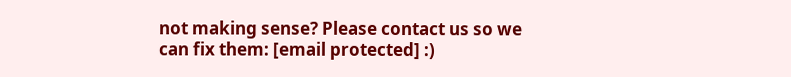not making sense? Please contact us so we can fix them: [email protected] :)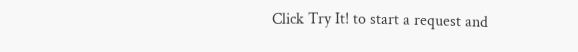Click Try It! to start a request and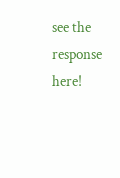see the response here!